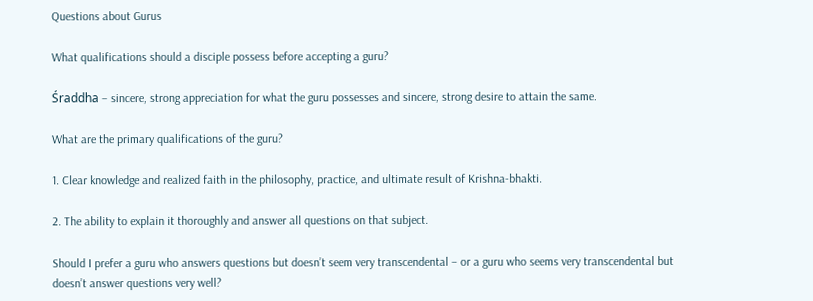Questions about Gurus

What qualifications should a disciple possess before accepting a guru?

Śraddha – sincere, strong appreciation for what the guru possesses and sincere, strong desire to attain the same.

What are the primary qualifications of the guru?

1. Clear knowledge and realized faith in the philosophy, practice, and ultimate result of Krishna-bhakti.

2. The ability to explain it thoroughly and answer all questions on that subject.

Should I prefer a guru who answers questions but doesn’t seem very transcendental – or a guru who seems very transcendental but doesn’t answer questions very well?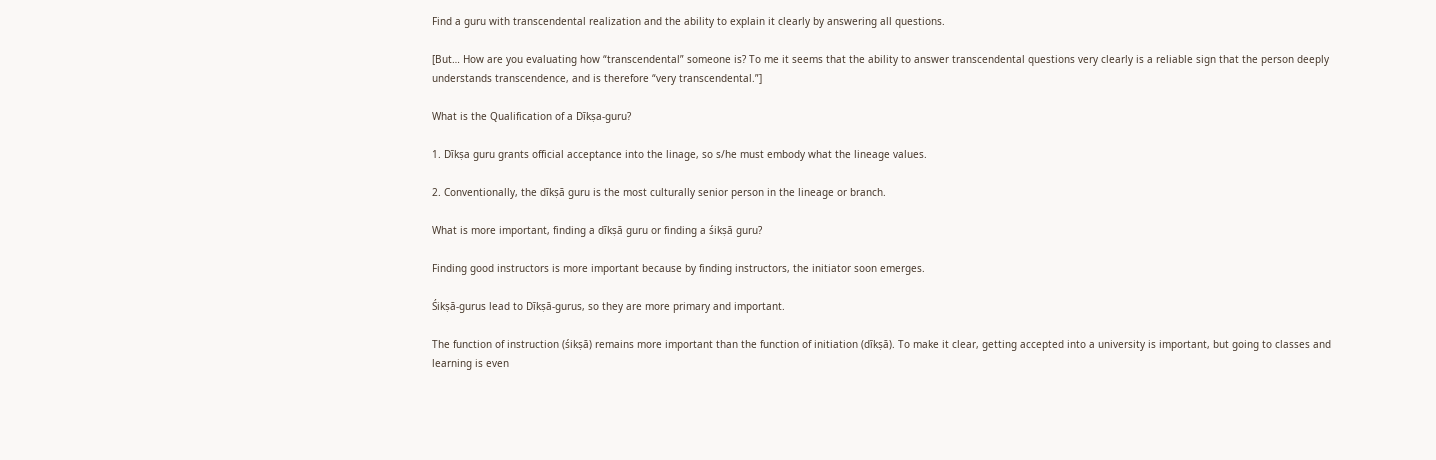Find a guru with transcendental realization and the ability to explain it clearly by answering all questions.

[But… How are you evaluating how “transcendental” someone is? To me it seems that the ability to answer transcendental questions very clearly is a reliable sign that the person deeply understands transcendence, and is therefore “very transcendental.”]

What is the Qualification of a Dīkṣa-guru?

1. Dīkṣa guru grants official acceptance into the linage, so s/he must embody what the lineage values.

2. Conventionally, the dīkṣā guru is the most culturally senior person in the lineage or branch.

What is more important, finding a dīkṣā guru or finding a śikṣā guru?

Finding good instructors is more important because by finding instructors, the initiator soon emerges.

Śikṣā-gurus lead to Dīkṣā-gurus, so they are more primary and important.

The function of instruction (śikṣā) remains more important than the function of initiation (dīkṣā). To make it clear, getting accepted into a university is important, but going to classes and learning is even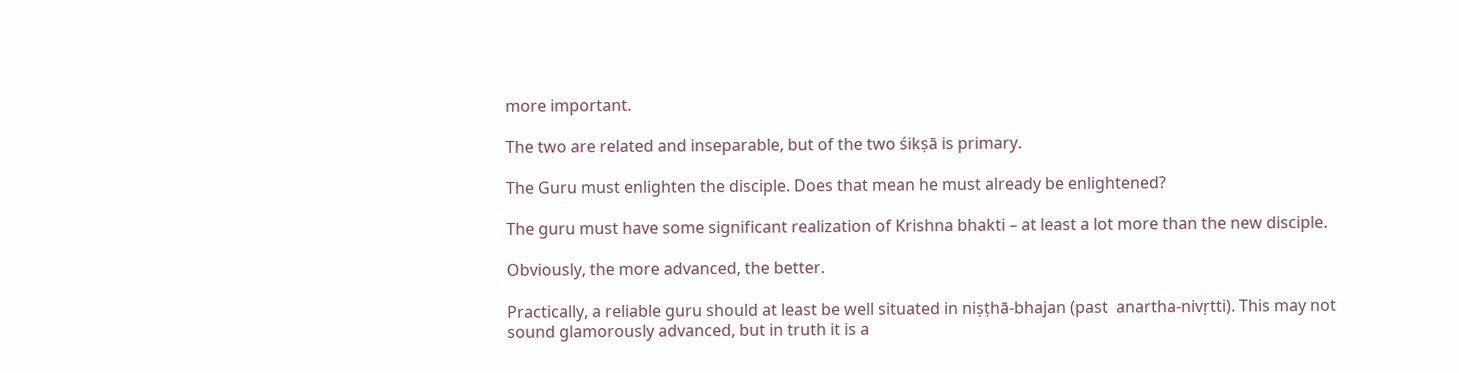more important.

The two are related and inseparable, but of the two śikṣā is primary.

The Guru must enlighten the disciple. Does that mean he must already be enlightened?

The guru must have some significant realization of Krishna bhakti – at least a lot more than the new disciple.

Obviously, the more advanced, the better.

Practically, a reliable guru should at least be well situated in niṣṭhā-bhajan (past  anartha-nivṛtti). This may not sound glamorously advanced, but in truth it is a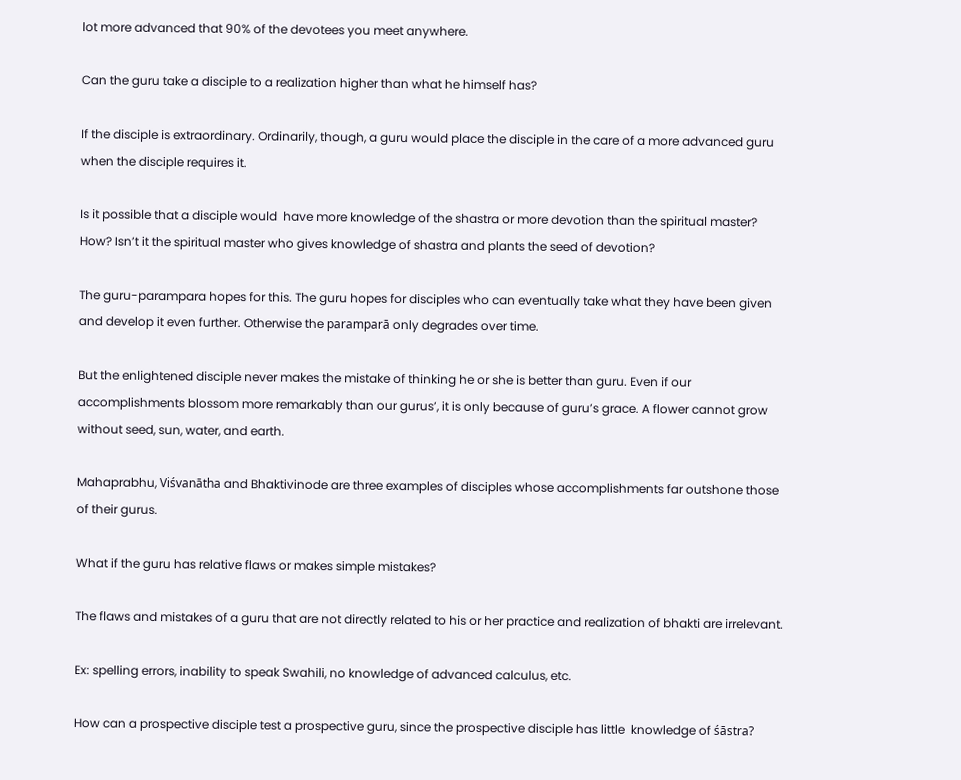lot more advanced that 90% of the devotees you meet anywhere.

Can the guru take a disciple to a realization higher than what he himself has?

If the disciple is extraordinary. Ordinarily, though, a guru would place the disciple in the care of a more advanced guru when the disciple requires it.

Is it possible that a disciple would  have more knowledge of the shastra or more devotion than the spiritual master? How? Isn’t it the spiritual master who gives knowledge of shastra and plants the seed of devotion?

The guru-parampara hopes for this. The guru hopes for disciples who can eventually take what they have been given and develop it even further. Otherwise the paramparā only degrades over time.

But the enlightened disciple never makes the mistake of thinking he or she is better than guru. Even if our accomplishments blossom more remarkably than our gurus’, it is only because of guru’s grace. A flower cannot grow without seed, sun, water, and earth.

Mahaprabhu, Viśvanātha and Bhaktivinode are three examples of disciples whose accomplishments far outshone those of their gurus.

What if the guru has relative flaws or makes simple mistakes?

The flaws and mistakes of a guru that are not directly related to his or her practice and realization of bhakti are irrelevant.

Ex: spelling errors, inability to speak Swahili, no knowledge of advanced calculus, etc.

How can a prospective disciple test a prospective guru, since the prospective disciple has little  knowledge of śāstra?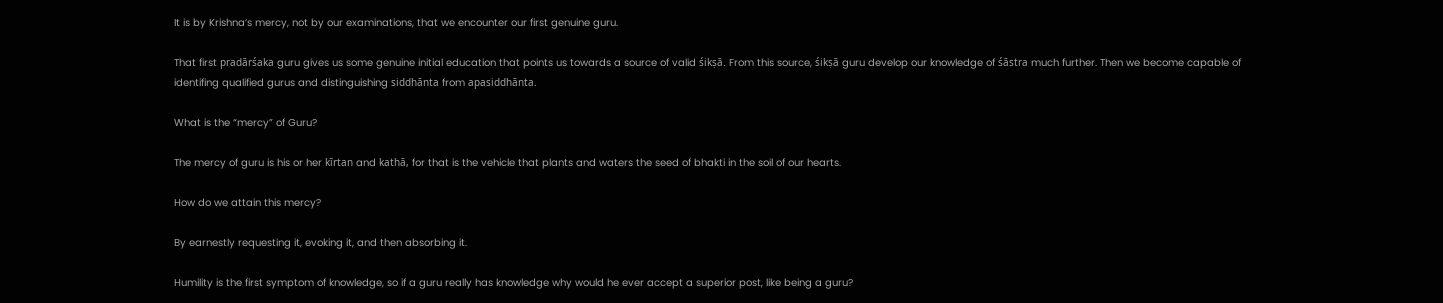It is by Krishna’s mercy, not by our examinations, that we encounter our first genuine guru.

That first pradārśaka guru gives us some genuine initial education that points us towards a source of valid śikṣā. From this source, śikṣā guru develop our knowledge of śāstra much further. Then we become capable of identifing qualified gurus and distinguishing siddhānta from apasiddhānta.

What is the “mercy” of Guru?

The mercy of guru is his or her kīrtan and kathā, for that is the vehicle that plants and waters the seed of bhakti in the soil of our hearts.

How do we attain this mercy?

By earnestly requesting it, evoking it, and then absorbing it.

Humility is the first symptom of knowledge, so if a guru really has knowledge why would he ever accept a superior post, like being a guru?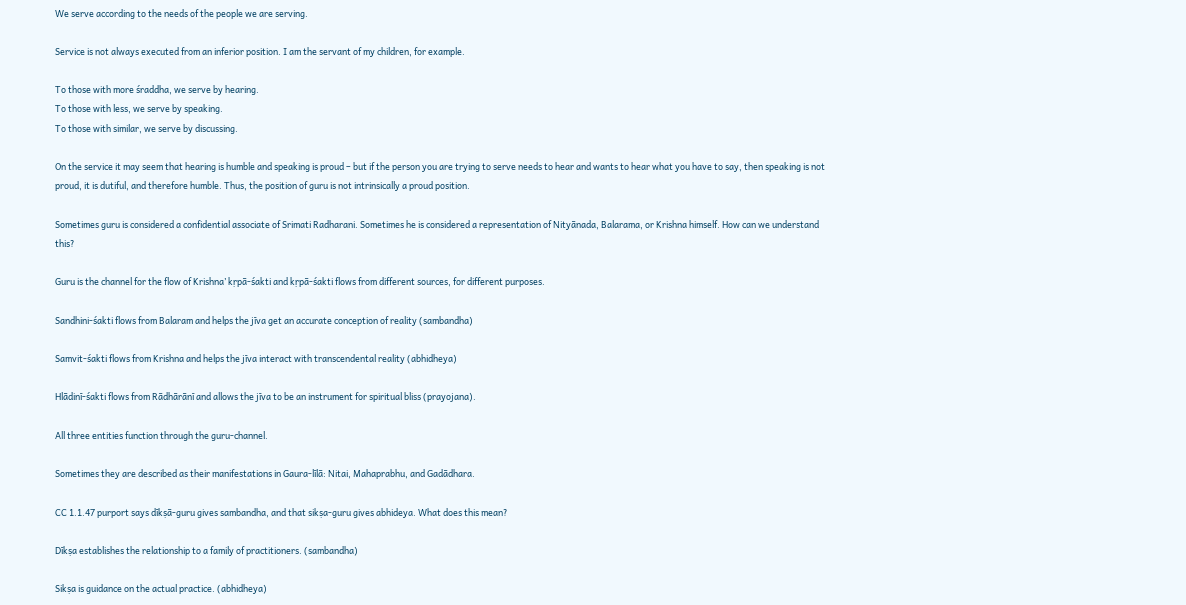We serve according to the needs of the people we are serving.

Service is not always executed from an inferior position. I am the servant of my children, for example.

To those with more śraddha, we serve by hearing.
To those with less, we serve by speaking.
To those with similar, we serve by discussing.

On the service it may seem that hearing is humble and speaking is proud – but if the person you are trying to serve needs to hear and wants to hear what you have to say, then speaking is not proud, it is dutiful, and therefore humble. Thus, the position of guru is not intrinsically a proud position.

Sometimes guru is considered a confidential associate of Srimati Radharani. Sometimes he is considered a representation of Nityānada, Balarama, or Krishna himself. How can we understand this?

Guru is the channel for the flow of Krishna’ kṛpā-śakti and kṛpā-śakti flows from different sources, for different purposes.

Sandhini-śakti flows from Balaram and helps the jīva get an accurate conception of reality (sambandha)

Samvit-śakti flows from Krishna and helps the jīva interact with transcendental reality (abhidheya)

Hlādinī-śakti flows from Rādhārānī and allows the jīva to be an instrument for spiritual bliss (prayojana).

All three entities function through the guru-channel.

Sometimes they are described as their manifestations in Gaura-līlā: Nitai, Mahaprabhu, and Gadādhara.

CC 1.1.47 purport says dīkṣā-guru gives sambandha, and that sikṣa-guru gives abhideya. What does this mean?

Dīkṣa establishes the relationship to a family of practitioners. (sambandha)

Sikṣa is guidance on the actual practice. (abhidheya)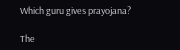Which guru gives prayojana?

The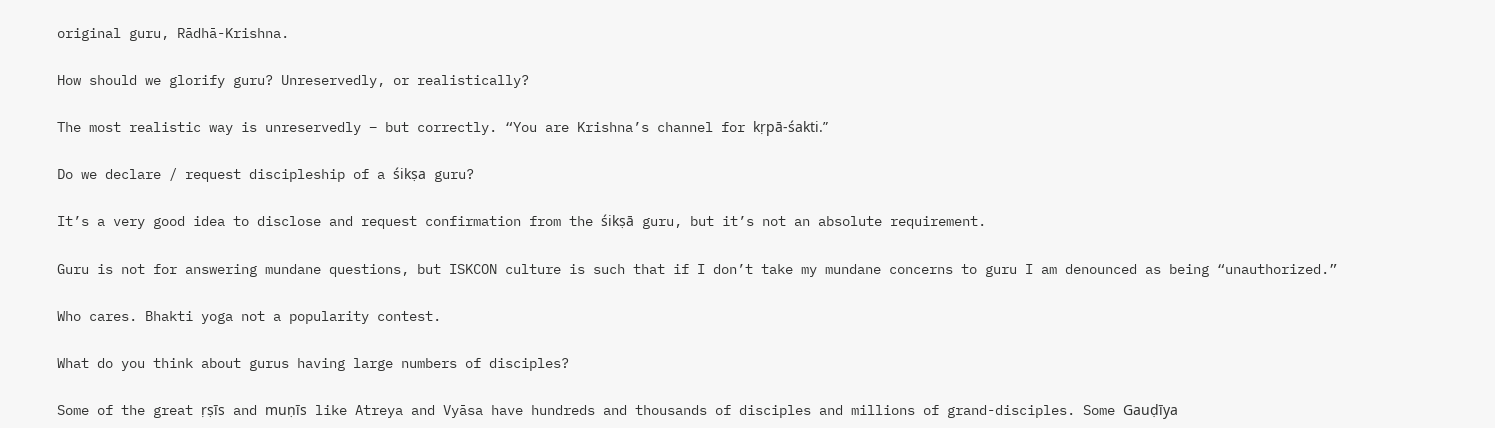original guru, Rādhā-Krishna.

How should we glorify guru? Unreservedly, or realistically?

The most realistic way is unreservedly – but correctly. “You are Krishna’s channel for kṛpā-śakti.”

Do we declare / request discipleship of a śikṣa guru?

It’s a very good idea to disclose and request confirmation from the śikṣā guru, but it’s not an absolute requirement.

Guru is not for answering mundane questions, but ISKCON culture is such that if I don’t take my mundane concerns to guru I am denounced as being “unauthorized.”

Who cares. Bhakti yoga not a popularity contest.

What do you think about gurus having large numbers of disciples?

Some of the great ṛṣīs and muṇīs like Atreya and Vyāsa have hundreds and thousands of disciples and millions of grand-disciples. Some Gauḍīya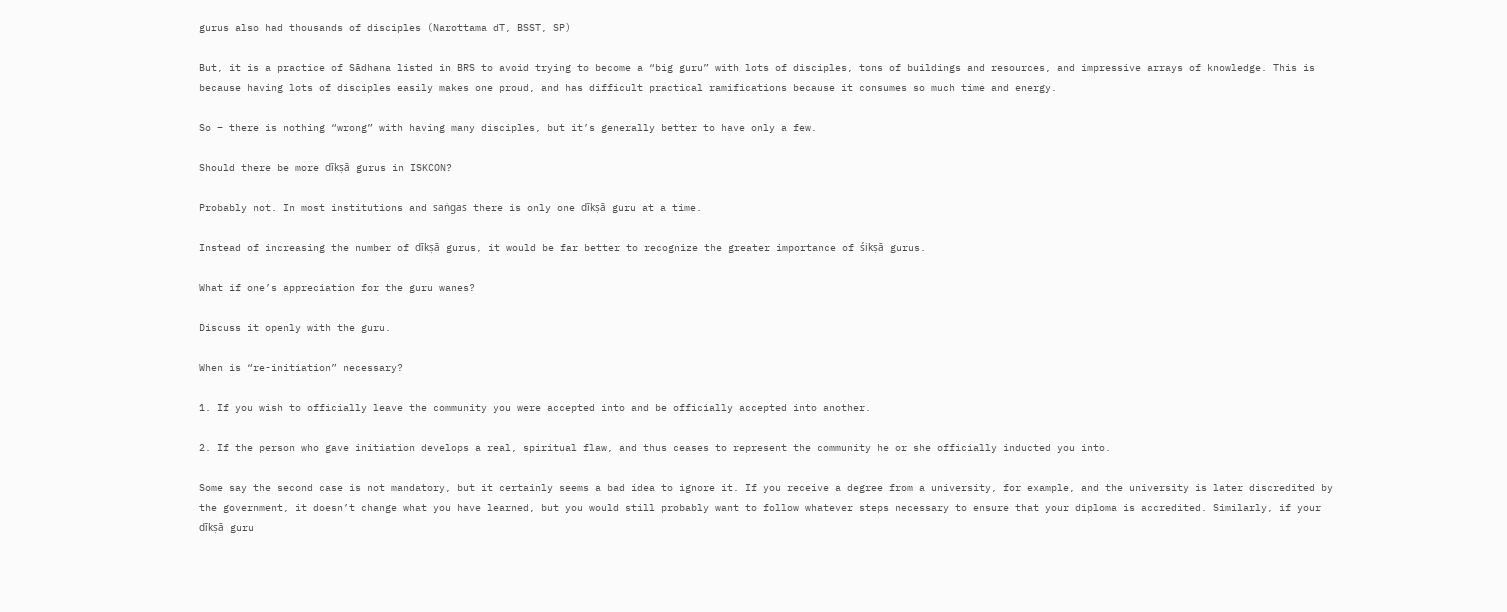gurus also had thousands of disciples (Narottama dT, BSST, SP)

But, it is a practice of Sādhana listed in BRS to avoid trying to become a “big guru” with lots of disciples, tons of buildings and resources, and impressive arrays of knowledge. This is because having lots of disciples easily makes one proud, and has difficult practical ramifications because it consumes so much time and energy.

So – there is nothing “wrong” with having many disciples, but it’s generally better to have only a few.

Should there be more dīkṣā gurus in ISKCON?

Probably not. In most institutions and saṅgas there is only one dīkṣā guru at a time.

Instead of increasing the number of dīkṣā gurus, it would be far better to recognize the greater importance of śikṣā gurus.

What if one’s appreciation for the guru wanes?

Discuss it openly with the guru.

When is “re-initiation” necessary?

1. If you wish to officially leave the community you were accepted into and be officially accepted into another.

2. If the person who gave initiation develops a real, spiritual flaw, and thus ceases to represent the community he or she officially inducted you into.

Some say the second case is not mandatory, but it certainly seems a bad idea to ignore it. If you receive a degree from a university, for example, and the university is later discredited by the government, it doesn’t change what you have learned, but you would still probably want to follow whatever steps necessary to ensure that your diploma is accredited. Similarly, if your dīkṣā guru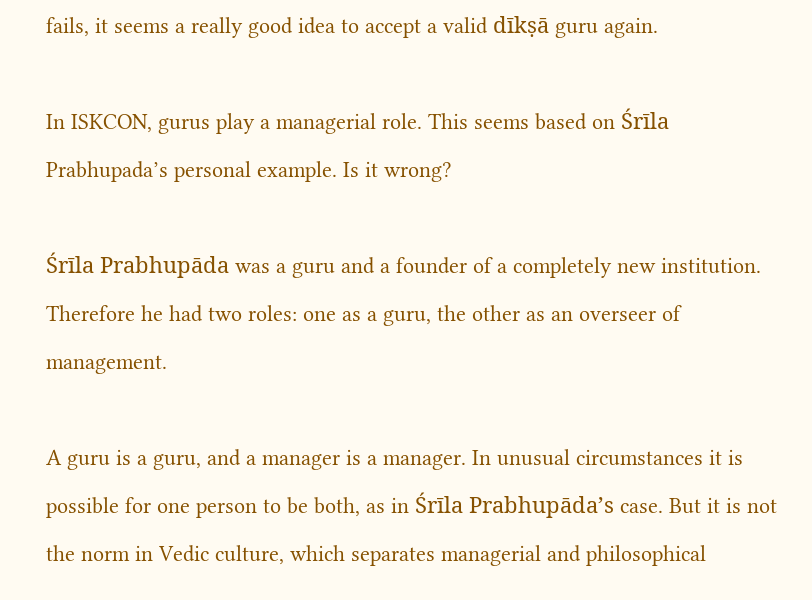fails, it seems a really good idea to accept a valid dīkṣā guru again.

In ISKCON, gurus play a managerial role. This seems based on Śrīla Prabhupada’s personal example. Is it wrong?

Śrīla Prabhupāda was a guru and a founder of a completely new institution. Therefore he had two roles: one as a guru, the other as an overseer of management.

A guru is a guru, and a manager is a manager. In unusual circumstances it is possible for one person to be both, as in Śrīla Prabhupāda’s case. But it is not the norm in Vedic culture, which separates managerial and philosophical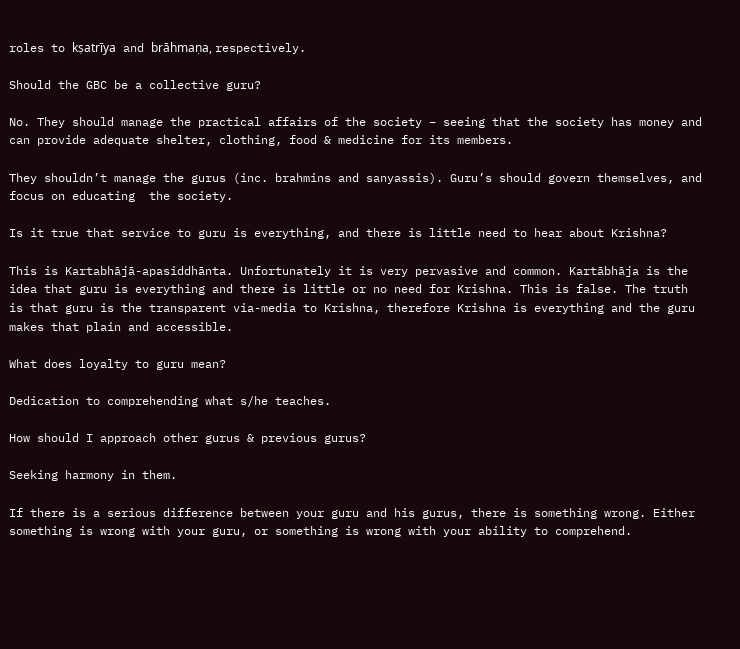roles to kṣatrīya and brāhmaṇa, respectively.

Should the GBC be a collective guru?

No. They should manage the practical affairs of the society – seeing that the society has money and can provide adequate shelter, clothing, food & medicine for its members.

They shouldn’t manage the gurus (inc. brahmins and sanyassis). Guru’s should govern themselves, and focus on educating  the society.

Is it true that service to guru is everything, and there is little need to hear about Krishna?

This is Kartabhājā-apasiddhānta. Unfortunately it is very pervasive and common. Kartābhāja is the idea that guru is everything and there is little or no need for Krishna. This is false. The truth is that guru is the transparent via-media to Krishna, therefore Krishna is everything and the guru makes that plain and accessible.

What does loyalty to guru mean?

Dedication to comprehending what s/he teaches.

How should I approach other gurus & previous gurus?

Seeking harmony in them.

If there is a serious difference between your guru and his gurus, there is something wrong. Either something is wrong with your guru, or something is wrong with your ability to comprehend.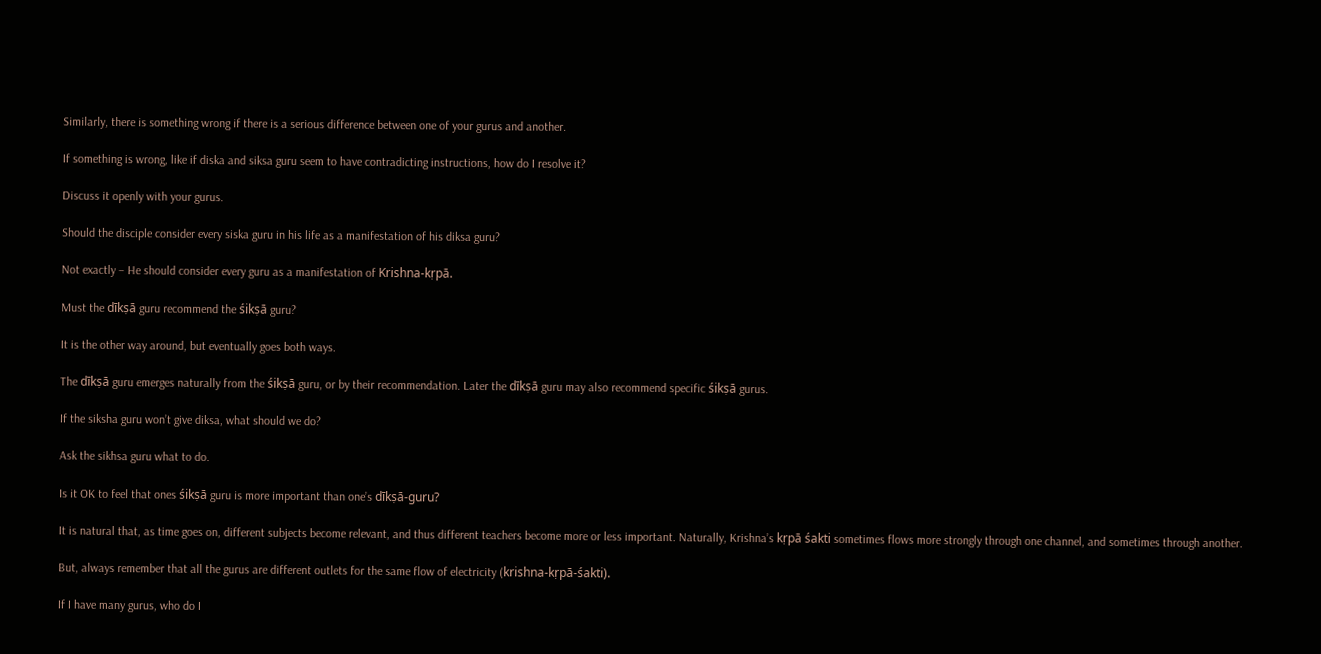Similarly, there is something wrong if there is a serious difference between one of your gurus and another.

If something is wrong, like if diska and siksa guru seem to have contradicting instructions, how do I resolve it?

Discuss it openly with your gurus.

Should the disciple consider every siska guru in his life as a manifestation of his diksa guru?

Not exactly – He should consider every guru as a manifestation of Krishna-kṛpā.

Must the dīkṣā guru recommend the śikṣā guru?

It is the other way around, but eventually goes both ways.

The dīkṣā guru emerges naturally from the śikṣā guru, or by their recommendation. Later the dīkṣā guru may also recommend specific śikṣā gurus.

If the siksha guru won’t give diksa, what should we do?

Ask the sikhsa guru what to do.

Is it OK to feel that ones śikṣā guru is more important than one’s dīkṣā-guru?

It is natural that, as time goes on, different subjects become relevant, and thus different teachers become more or less important. Naturally, Krishna’s kṛpā śakti sometimes flows more strongly through one channel, and sometimes through another.

But, always remember that all the gurus are different outlets for the same flow of electricity (krishna-kṛpā-śakti).

If I have many gurus, who do I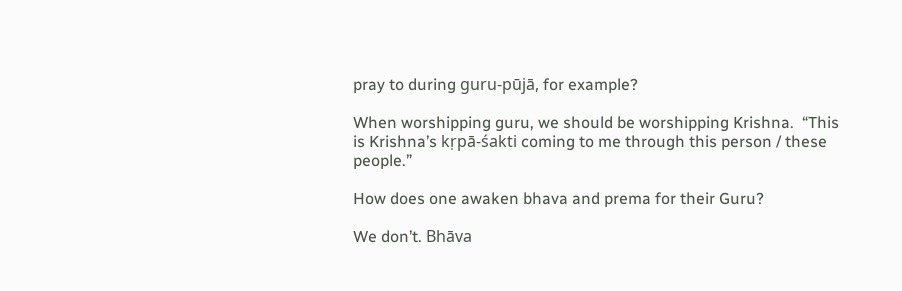pray to during guru-pūjā, for example?

When worshipping guru, we should be worshipping Krishna.  “This is Krishna’s kṛpā-śakti coming to me through this person / these people.”

How does one awaken bhava and prema for their Guru?

We don’t. Bhāva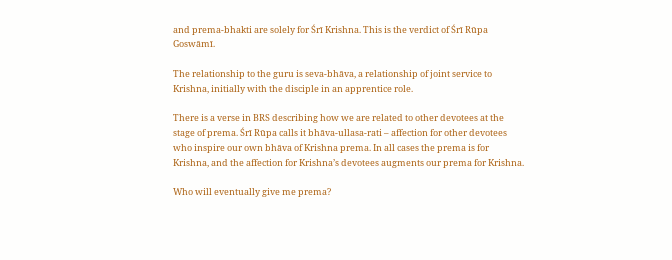and prema-bhakti are solely for Śrī Krishna. This is the verdict of Śrī Rūpa Goswāmī.

The relationship to the guru is seva-bhāva, a relationship of joint service to  Krishna, initially with the disciple in an apprentice role.

There is a verse in BRS describing how we are related to other devotees at the stage of prema. Śrī Rūpa calls it bhāva-ullasa-rati – affection for other devotees who inspire our own bhāva of Krishna prema. In all cases the prema is for Krishna, and the affection for Krishna’s devotees augments our prema for Krishna.

Who will eventually give me prema?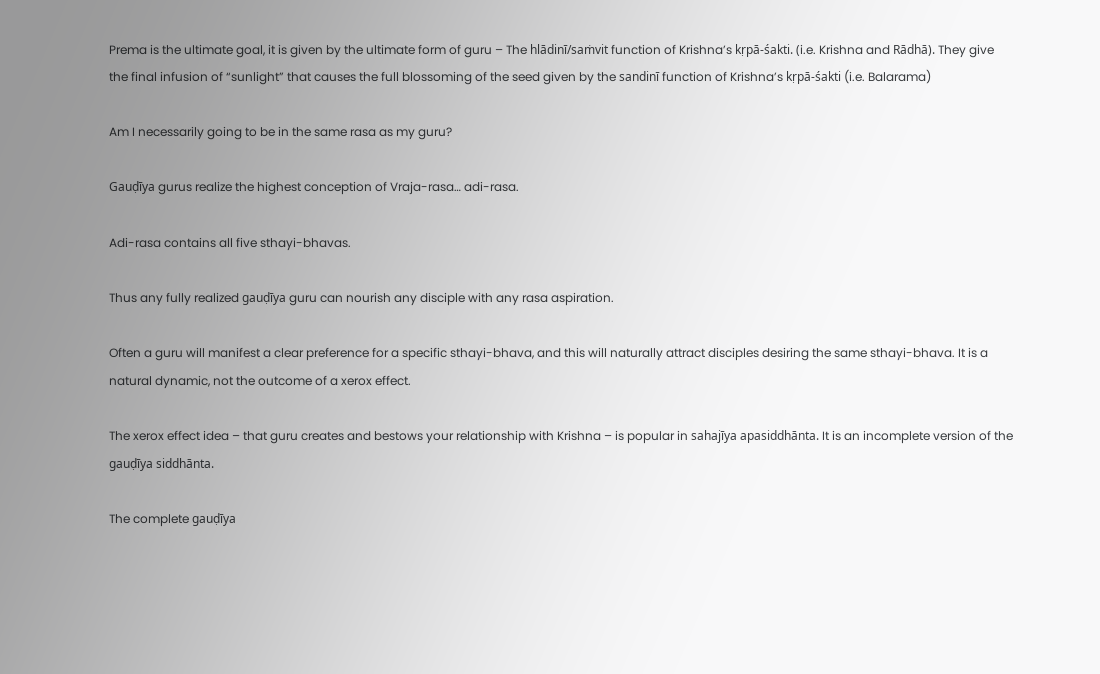Prema is the ultimate goal, it is given by the ultimate form of guru – The hlādinī/saṁvit function of Krishna’s kṛpā-śakti. (i.e. Krishna and Rādhā). They give the final infusion of “sunlight” that causes the full blossoming of the seed given by the sandinī function of Krishna’s kṛpā-śakti (i.e. Balarama)

Am I necessarily going to be in the same rasa as my guru?

Gauḍīya gurus realize the highest conception of Vraja-rasa… adi-rasa.

Adi-rasa contains all five sthayi-bhavas.

Thus any fully realized gauḍīya guru can nourish any disciple with any rasa aspiration.

Often a guru will manifest a clear preference for a specific sthayi-bhava, and this will naturally attract disciples desiring the same sthayi-bhava. It is a natural dynamic, not the outcome of a xerox effect.

The xerox effect idea – that guru creates and bestows your relationship with Krishna – is popular in sahajīya apasiddhānta. It is an incomplete version of the gauḍīya siddhānta.

The complete gauḍīya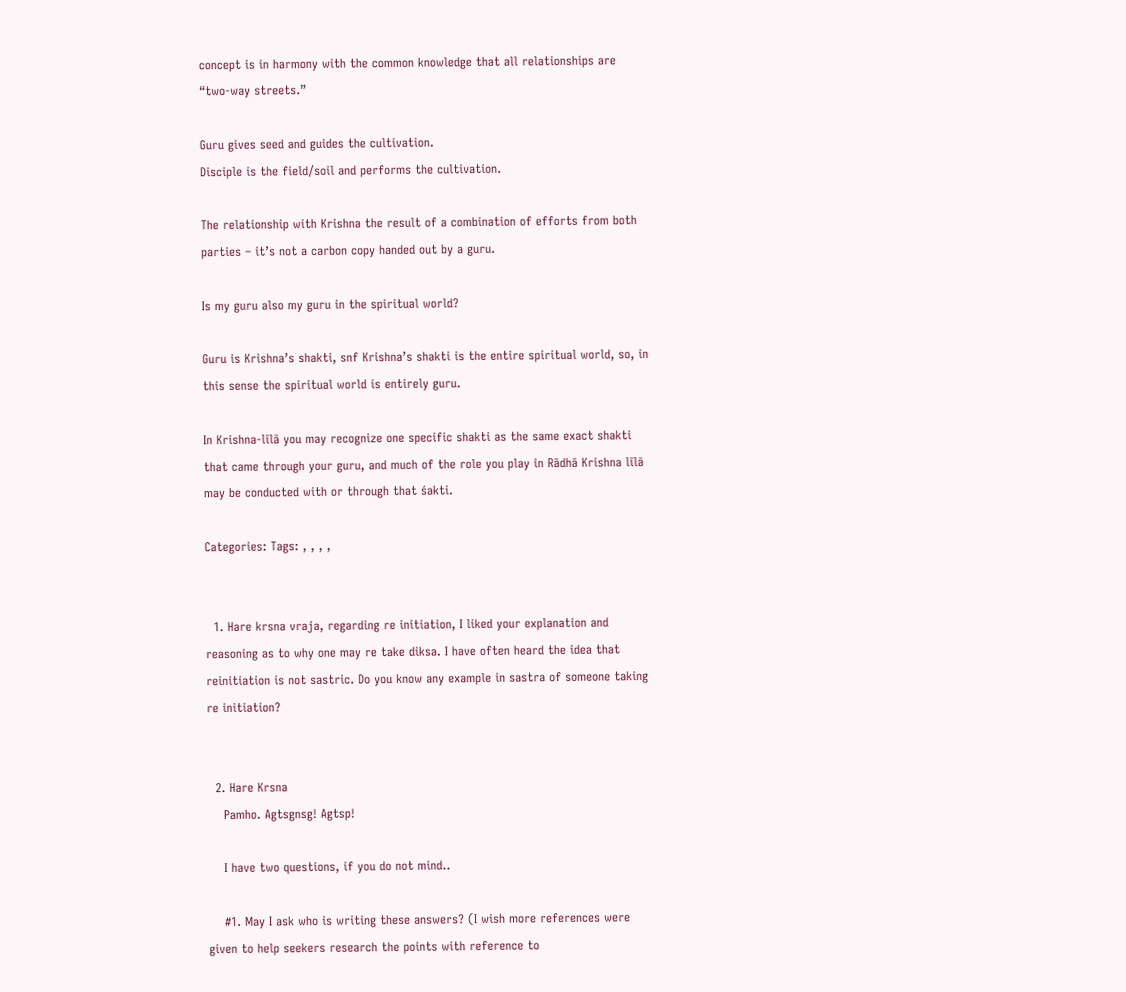concept is in harmony with the common knowledge that all relationships are “two-way streets.”

Guru gives seed and guides the cultivation.
Disciple is the field/soil and performs the cultivation.

The relationship with Krishna the result of a combination of efforts from both parties – it’s not a carbon copy handed out by a guru.

Is my guru also my guru in the spiritual world?

Guru is Krishna’s shakti, snf Krishna’s shakti is the entire spiritual world, so, in this sense the spiritual world is entirely guru.

In Krishna-līlā you may recognize one specific shakti as the same exact shakti that came through your guru, and much of the role you play in Rādhā Krishna līlā may be conducted with or through that śakti.

Categories: Tags: , , , ,


  1. Hare krsna vraja, regarding re initiation, I liked your explanation and reasoning as to why one may re take diksa. I have often heard the idea that reinitiation is not sastric. Do you know any example in sastra of someone taking re initiation?


  2. Hare Krsna
    Pamho. Agtsgnsg! Agtsp!

    I have two questions, if you do not mind..

    #1. May I ask who is writing these answers? (I wish more references were given to help seekers research the points with reference to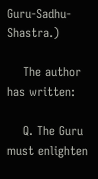Guru-Sadhu-Shastra.)

    The author has written:

    Q. The Guru must enlighten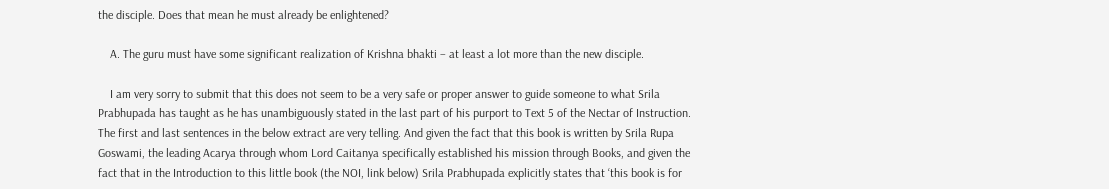the disciple. Does that mean he must already be enlightened?

    A. The guru must have some significant realization of Krishna bhakti – at least a lot more than the new disciple.

    I am very sorry to submit that this does not seem to be a very safe or proper answer to guide someone to what Srila Prabhupada has taught as he has unambiguously stated in the last part of his purport to Text 5 of the Nectar of Instruction. The first and last sentences in the below extract are very telling. And given the fact that this book is written by Srila Rupa Goswami, the leading Acarya through whom Lord Caitanya specifically established his mission through Books, and given the fact that in the Introduction to this little book (the NOI, link below) Srila Prabhupada explicitly states that ‘this book is for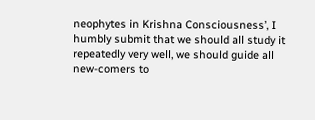neophytes in Krishna Consciousness’, I humbly submit that we should all study it repeatedly very well, we should guide all new-comers to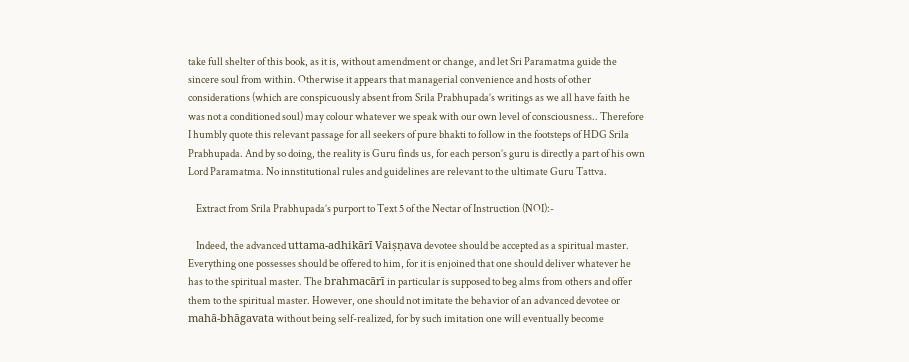take full shelter of this book, as it is, without amendment or change, and let Sri Paramatma guide the sincere soul from within. Otherwise it appears that managerial convenience and hosts of other considerations (which are conspicuously absent from Srila Prabhupada’s writings as we all have faith he was not a conditioned soul) may colour whatever we speak with our own level of consciousness.. Therefore I humbly quote this relevant passage for all seekers of pure bhakti to follow in the footsteps of HDG Srila Prabhupada. And by so doing, the reality is Guru finds us, for each person’s guru is directly a part of his own Lord Paramatma. No innstitutional rules and guidelines are relevant to the ultimate Guru Tattva.

    Extract from Srila Prabhupada’s purport to Text 5 of the Nectar of Instruction (NOI):-

    Indeed, the advanced uttama-adhikārī Vaiṣṇava devotee should be accepted as a spiritual master. Everything one possesses should be offered to him, for it is enjoined that one should deliver whatever he has to the spiritual master. The brahmacārī in particular is supposed to beg alms from others and offer them to the spiritual master. However, one should not imitate the behavior of an advanced devotee or mahā-bhāgavata without being self-realized, for by such imitation one will eventually become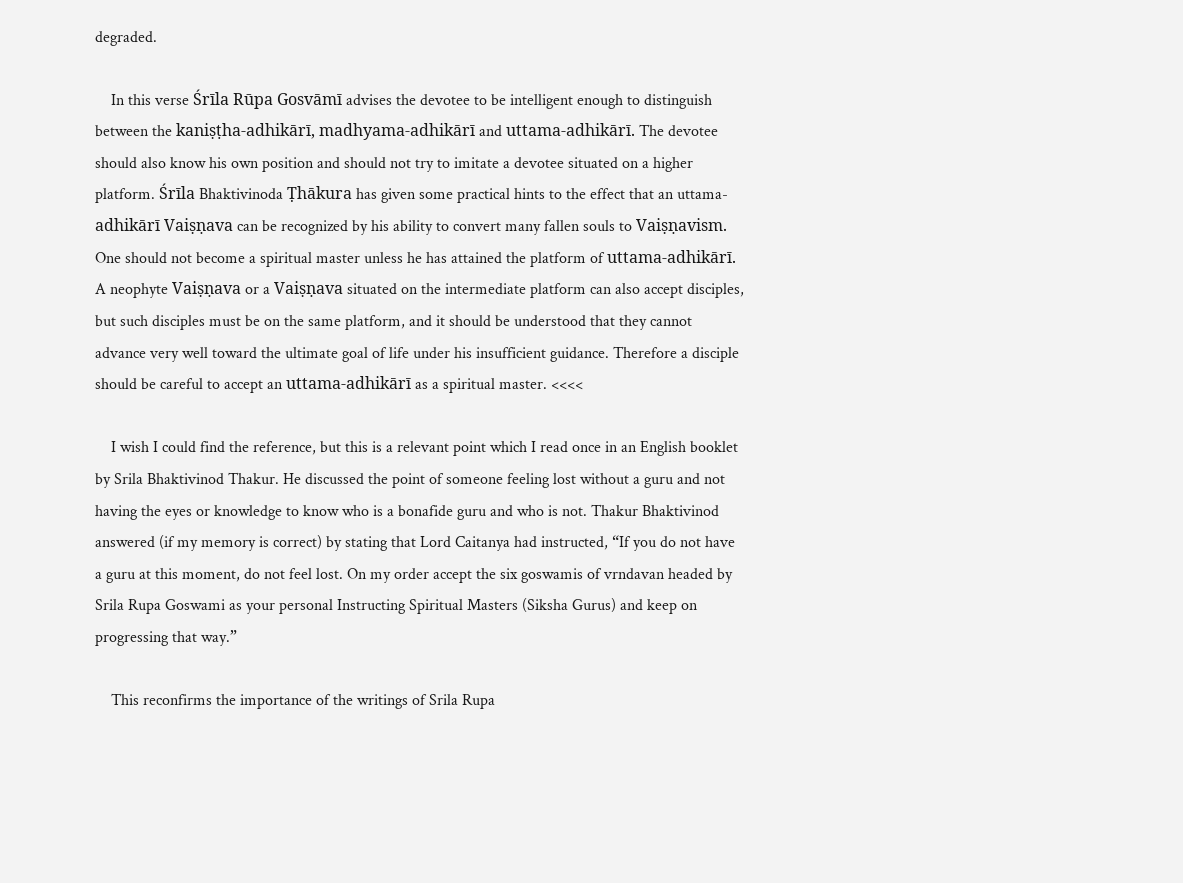degraded.

    In this verse Śrīla Rūpa Gosvāmī advises the devotee to be intelligent enough to distinguish between the kaniṣṭha-adhikārī, madhyama-adhikārī and uttama-adhikārī. The devotee should also know his own position and should not try to imitate a devotee situated on a higher platform. Śrīla Bhaktivinoda Ṭhākura has given some practical hints to the effect that an uttama-adhikārī Vaiṣṇava can be recognized by his ability to convert many fallen souls to Vaiṣṇavism. One should not become a spiritual master unless he has attained the platform of uttama-adhikārī. A neophyte Vaiṣṇava or a Vaiṣṇava situated on the intermediate platform can also accept disciples, but such disciples must be on the same platform, and it should be understood that they cannot advance very well toward the ultimate goal of life under his insufficient guidance. Therefore a disciple should be careful to accept an uttama-adhikārī as a spiritual master. <<<<

    I wish I could find the reference, but this is a relevant point which I read once in an English booklet by Srila Bhaktivinod Thakur. He discussed the point of someone feeling lost without a guru and not having the eyes or knowledge to know who is a bonafide guru and who is not. Thakur Bhaktivinod answered (if my memory is correct) by stating that Lord Caitanya had instructed, “If you do not have a guru at this moment, do not feel lost. On my order accept the six goswamis of vrndavan headed by Srila Rupa Goswami as your personal Instructing Spiritual Masters (Siksha Gurus) and keep on progressing that way.”

    This reconfirms the importance of the writings of Srila Rupa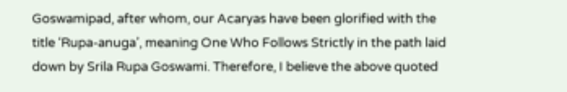Goswamipad, after whom, our Acaryas have been glorified with the title ‘Rupa-anuga’, meaning One Who Follows Strictly in the path laid down by Srila Rupa Goswami. Therefore, I believe the above quoted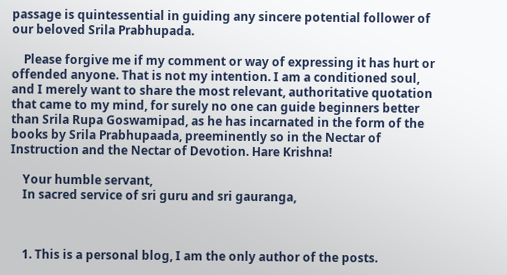passage is quintessential in guiding any sincere potential follower of our beloved Srila Prabhupada.

    Please forgive me if my comment or way of expressing it has hurt or offended anyone. That is not my intention. I am a conditioned soul, and I merely want to share the most relevant, authoritative quotation that came to my mind, for surely no one can guide beginners better than Srila Rupa Goswamipad, as he has incarnated in the form of the books by Srila Prabhupaada, preeminently so in the Nectar of Instruction and the Nectar of Devotion. Hare Krishna!

    Your humble servant,
    In sacred service of sri guru and sri gauranga,



    1. This is a personal blog, I am the only author of the posts.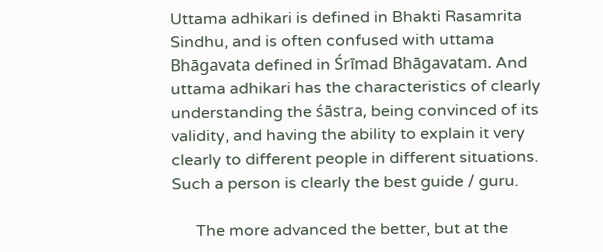Uttama adhikari is defined in Bhakti Rasamrita Sindhu, and is often confused with uttama Bhāgavata defined in Śrīmad Bhāgavatam. And uttama adhikari has the characteristics of clearly understanding the śāstra, being convinced of its validity, and having the ability to explain it very clearly to different people in different situations. Such a person is clearly the best guide / guru.

      The more advanced the better, but at the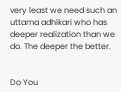very least we need such an uttama adhikari who has deeper realization than we do. The deeper the better.


Do You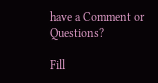have a Comment or Questions?

Fill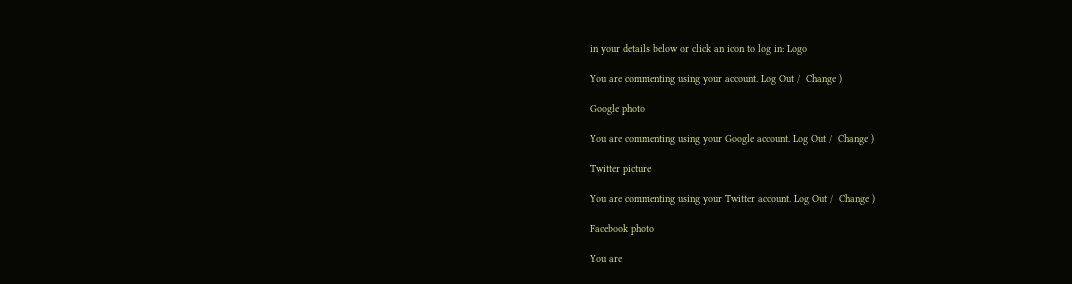in your details below or click an icon to log in: Logo

You are commenting using your account. Log Out /  Change )

Google photo

You are commenting using your Google account. Log Out /  Change )

Twitter picture

You are commenting using your Twitter account. Log Out /  Change )

Facebook photo

You are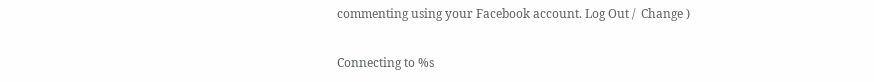commenting using your Facebook account. Log Out /  Change )

Connecting to %s